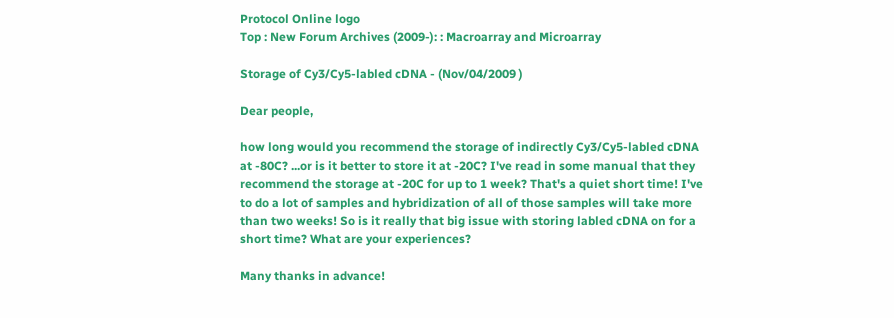Protocol Online logo
Top : New Forum Archives (2009-): : Macroarray and Microarray

Storage of Cy3/Cy5-labled cDNA - (Nov/04/2009 )

Dear people,

how long would you recommend the storage of indirectly Cy3/Cy5-labled cDNA at -80C? ...or is it better to store it at -20C? I've read in some manual that they recommend the storage at -20C for up to 1 week? That's a quiet short time! I've to do a lot of samples and hybridization of all of those samples will take more than two weeks! So is it really that big issue with storing labled cDNA on for a short time? What are your experiences?

Many thanks in advance!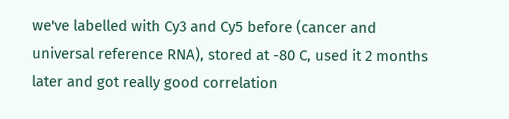we've labelled with Cy3 and Cy5 before (cancer and universal reference RNA), stored at -80 C, used it 2 months later and got really good correlation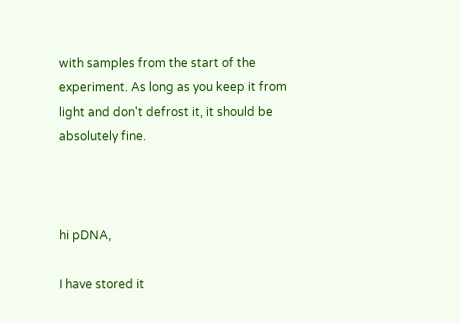with samples from the start of the experiment. As long as you keep it from light and don't defrost it, it should be absolutely fine.



hi pDNA,

I have stored it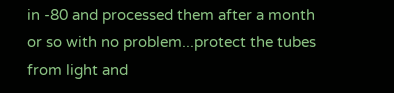in -80 and processed them after a month or so with no problem...protect the tubes from light and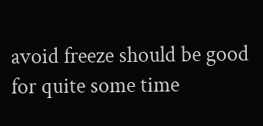avoid freeze should be good for quite some time